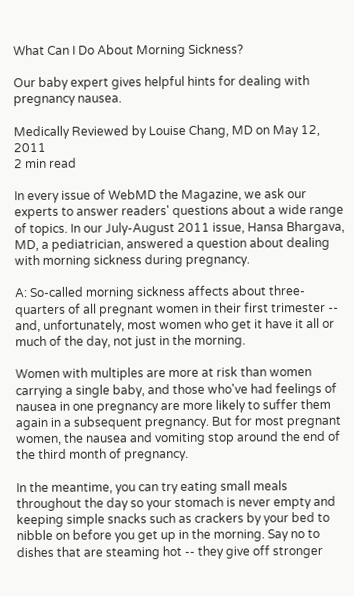What Can I Do About Morning Sickness?

Our baby expert gives helpful hints for dealing with pregnancy nausea.

Medically Reviewed by Louise Chang, MD on May 12, 2011
2 min read

In every issue of WebMD the Magazine, we ask our experts to answer readers' questions about a wide range of topics. In our July-August 2011 issue, Hansa Bhargava, MD, a pediatrician, answered a question about dealing with morning sickness during pregnancy.

A: So-called morning sickness affects about three-quarters of all pregnant women in their first trimester -- and, unfortunately, most women who get it have it all or much of the day, not just in the morning.

Women with multiples are more at risk than women carrying a single baby, and those who've had feelings of nausea in one pregnancy are more likely to suffer them again in a subsequent pregnancy. But for most pregnant women, the nausea and vomiting stop around the end of the third month of pregnancy.

In the meantime, you can try eating small meals throughout the day so your stomach is never empty and keeping simple snacks such as crackers by your bed to nibble on before you get up in the morning. Say no to dishes that are steaming hot -- they give off stronger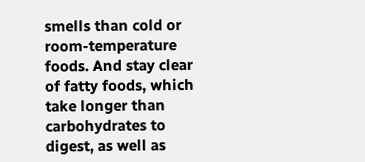smells than cold or room-temperature foods. And stay clear of fatty foods, which take longer than carbohydrates to digest, as well as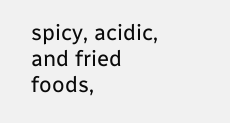spicy, acidic, and fried foods,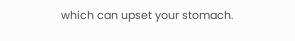which can upset your stomach.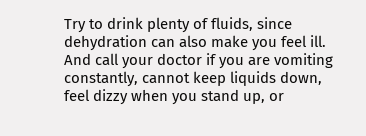Try to drink plenty of fluids, since dehydration can also make you feel ill. And call your doctor if you are vomiting constantly, cannot keep liquids down, feel dizzy when you stand up, or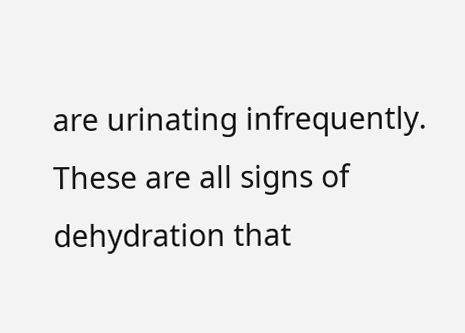are urinating infrequently. These are all signs of dehydration that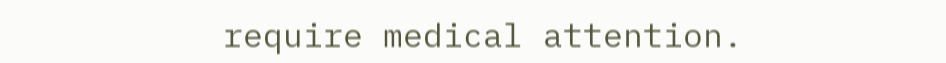require medical attention.